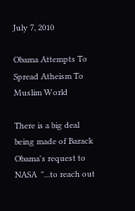July 7, 2010

Obama Attempts To Spread Atheism To Muslim World

There is a big deal being made of Barack Obama's request to NASA  "...to reach out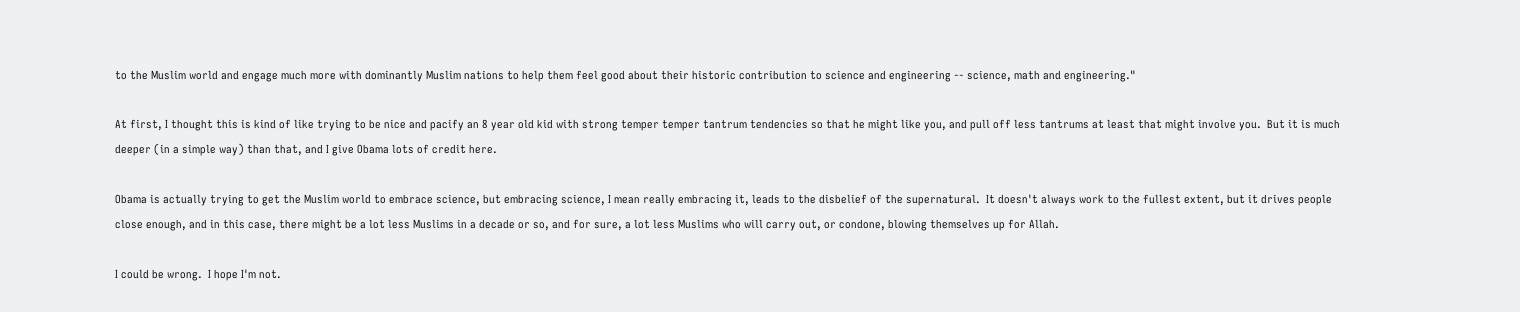to the Muslim world and engage much more with dominantly Muslim nations to help them feel good about their historic contribution to science and engineering -- science, math and engineering."

At first, I thought this is kind of like trying to be nice and pacify an 8 year old kid with strong temper temper tantrum tendencies so that he might like you, and pull off less tantrums at least that might involve you.  But it is much deeper (in a simple way) than that, and I give Obama lots of credit here.

Obama is actually trying to get the Muslim world to embrace science, but embracing science, I mean really embracing it, leads to the disbelief of the supernatural.  It doesn't always work to the fullest extent, but it drives people close enough, and in this case, there might be a lot less Muslims in a decade or so, and for sure, a lot less Muslims who will carry out, or condone, blowing themselves up for Allah.

I could be wrong.  I hope I'm not.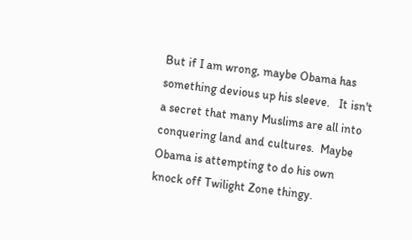But if I am wrong, maybe Obama has something devious up his sleeve.   It isn't a secret that many Muslims are all into conquering land and cultures.  Maybe Obama is attempting to do his own knock off Twilight Zone thingy.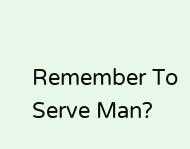Remember To Serve Man?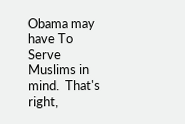Obama may have To Serve Muslims in mind.  That's right,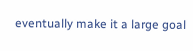eventually make it a large goal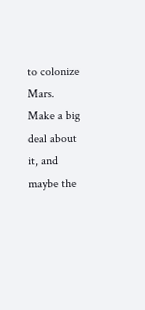to colonize Mars.  Make a big deal about it, and maybe the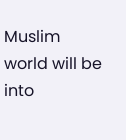Muslim world will be into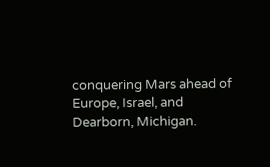conquering Mars ahead of Europe, Israel, and Dearborn, Michigan.